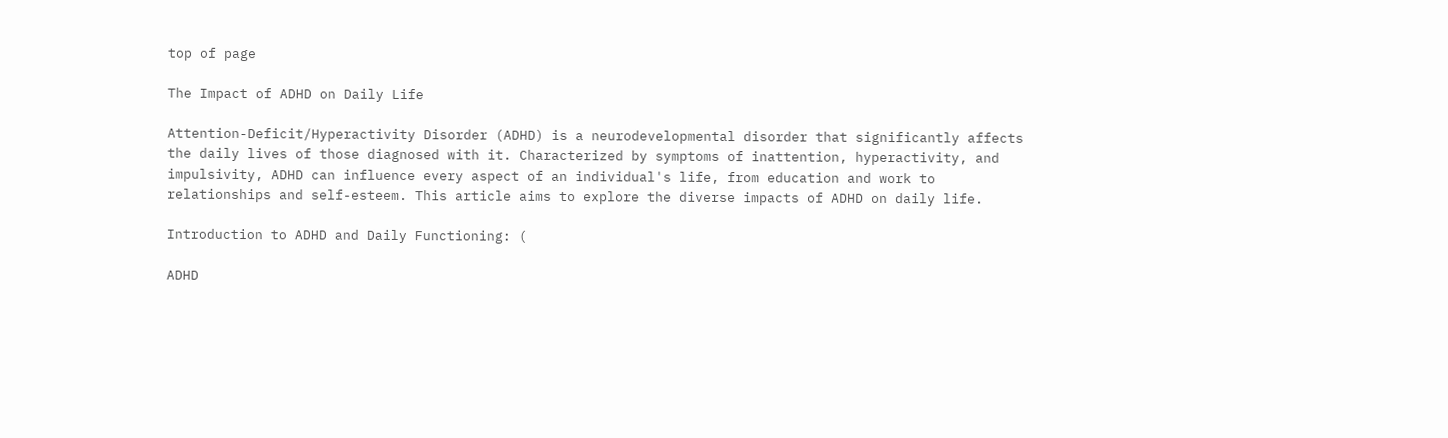top of page

The Impact of ADHD on Daily Life

Attention-Deficit/Hyperactivity Disorder (ADHD) is a neurodevelopmental disorder that significantly affects the daily lives of those diagnosed with it. Characterized by symptoms of inattention, hyperactivity, and impulsivity, ADHD can influence every aspect of an individual's life, from education and work to relationships and self-esteem. This article aims to explore the diverse impacts of ADHD on daily life.

Introduction to ADHD and Daily Functioning: (

ADHD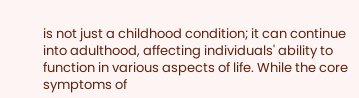is not just a childhood condition; it can continue into adulthood, affecting individuals' ability to function in various aspects of life. While the core symptoms of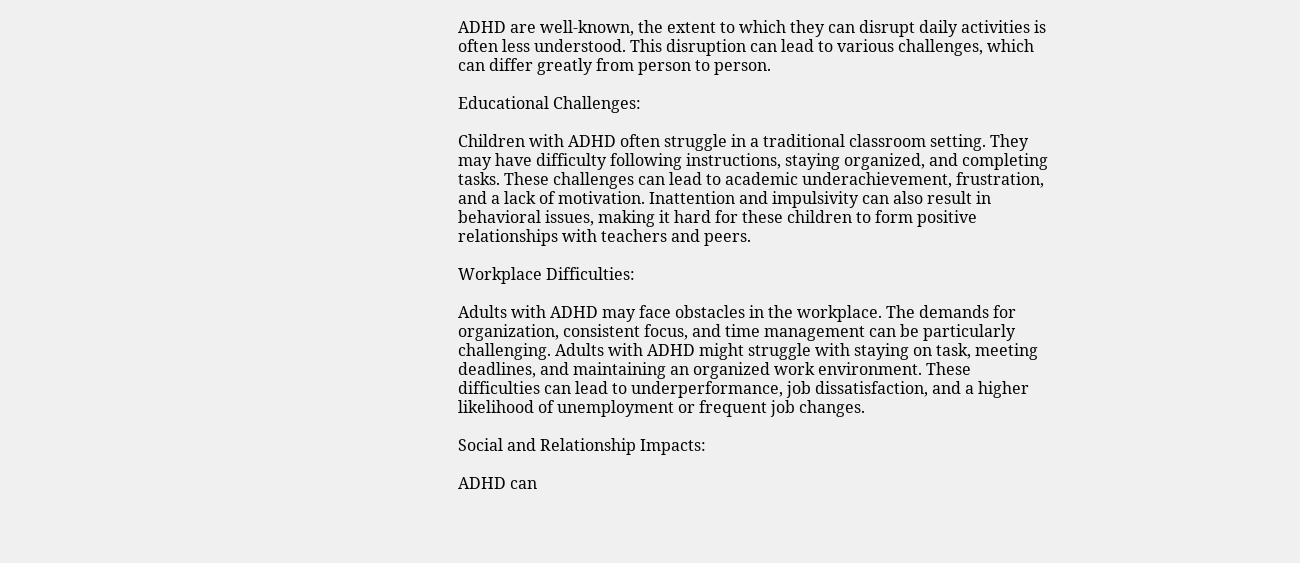ADHD are well-known, the extent to which they can disrupt daily activities is often less understood. This disruption can lead to various challenges, which can differ greatly from person to person.

Educational Challenges:

Children with ADHD often struggle in a traditional classroom setting. They may have difficulty following instructions, staying organized, and completing tasks. These challenges can lead to academic underachievement, frustration, and a lack of motivation. Inattention and impulsivity can also result in behavioral issues, making it hard for these children to form positive relationships with teachers and peers.

Workplace Difficulties:

Adults with ADHD may face obstacles in the workplace. The demands for organization, consistent focus, and time management can be particularly challenging. Adults with ADHD might struggle with staying on task, meeting deadlines, and maintaining an organized work environment. These difficulties can lead to underperformance, job dissatisfaction, and a higher likelihood of unemployment or frequent job changes.

Social and Relationship Impacts:

ADHD can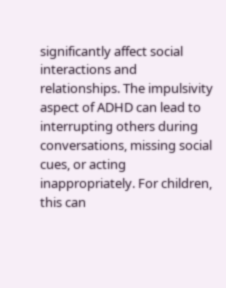significantly affect social interactions and relationships. The impulsivity aspect of ADHD can lead to interrupting others during conversations, missing social cues, or acting inappropriately. For children, this can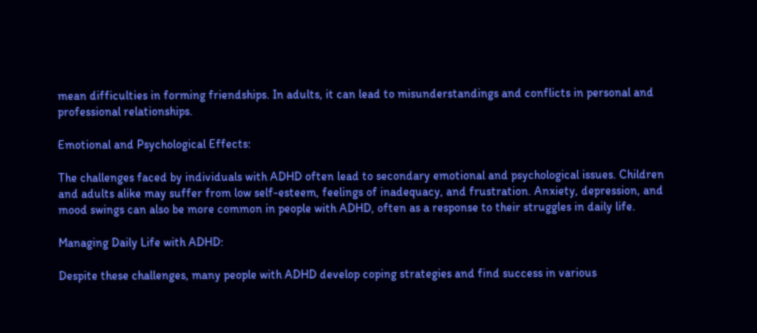mean difficulties in forming friendships. In adults, it can lead to misunderstandings and conflicts in personal and professional relationships.

Emotional and Psychological Effects:

The challenges faced by individuals with ADHD often lead to secondary emotional and psychological issues. Children and adults alike may suffer from low self-esteem, feelings of inadequacy, and frustration. Anxiety, depression, and mood swings can also be more common in people with ADHD, often as a response to their struggles in daily life.

Managing Daily Life with ADHD:

Despite these challenges, many people with ADHD develop coping strategies and find success in various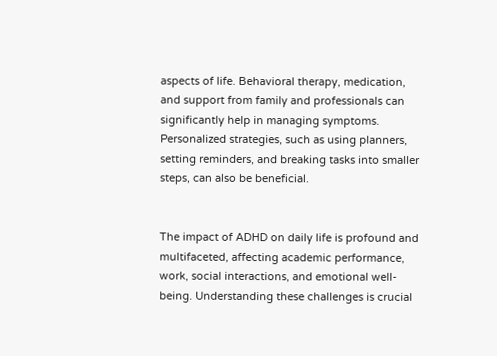aspects of life. Behavioral therapy, medication, and support from family and professionals can significantly help in managing symptoms. Personalized strategies, such as using planners, setting reminders, and breaking tasks into smaller steps, can also be beneficial.


The impact of ADHD on daily life is profound and multifaceted, affecting academic performance, work, social interactions, and emotional well-being. Understanding these challenges is crucial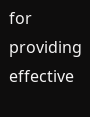for providing effective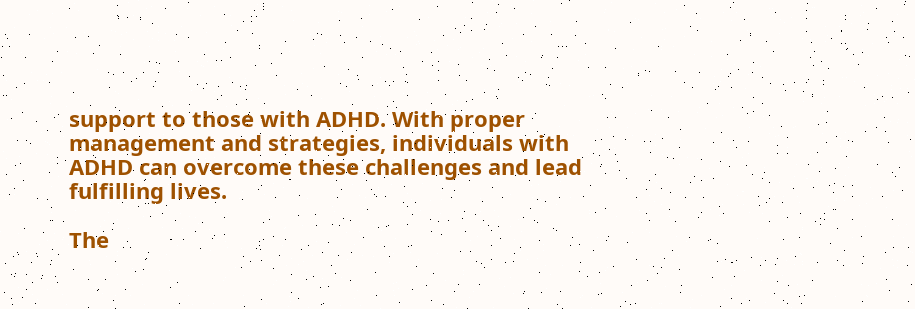support to those with ADHD. With proper management and strategies, individuals with ADHD can overcome these challenges and lead fulfilling lives.

The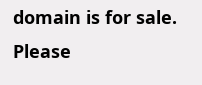domain is for sale. Please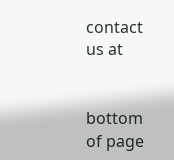contact us at


bottom of page